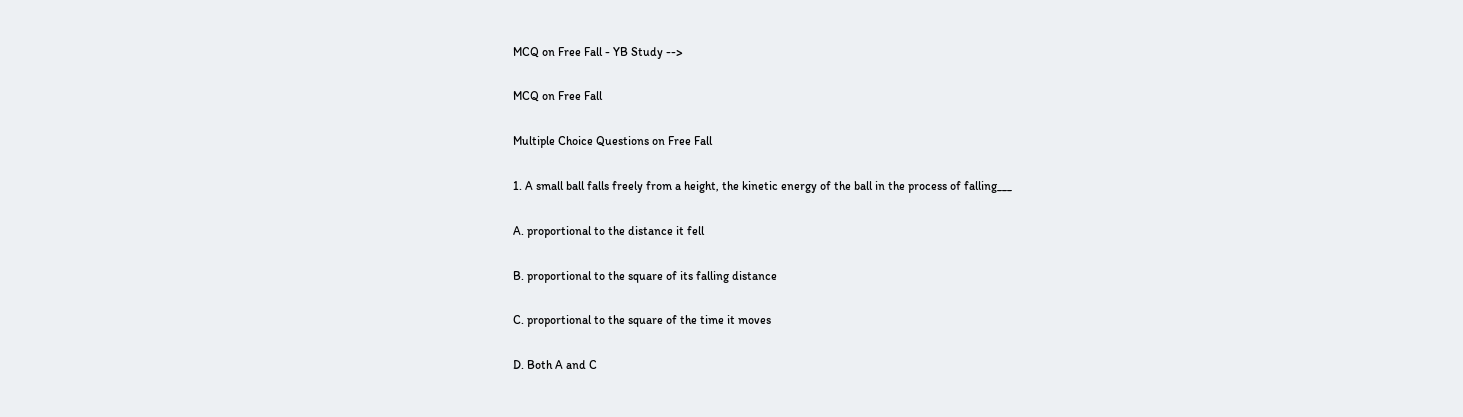MCQ on Free Fall - YB Study -->

MCQ on Free Fall

Multiple Choice Questions on Free Fall

1. A small ball falls freely from a height, the kinetic energy of the ball in the process of falling___

A. proportional to the distance it fell

B. proportional to the square of its falling distance

C. proportional to the square of the time it moves

D. Both A and C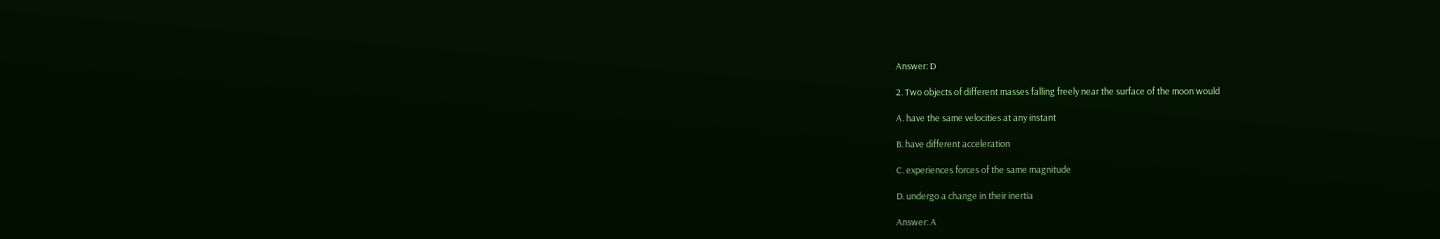Answer: D

2. Two objects of different masses falling freely near the surface of the moon would

A. have the same velocities at any instant

B. have different acceleration

C. experiences forces of the same magnitude

D. undergo a change in their inertia

Answer: A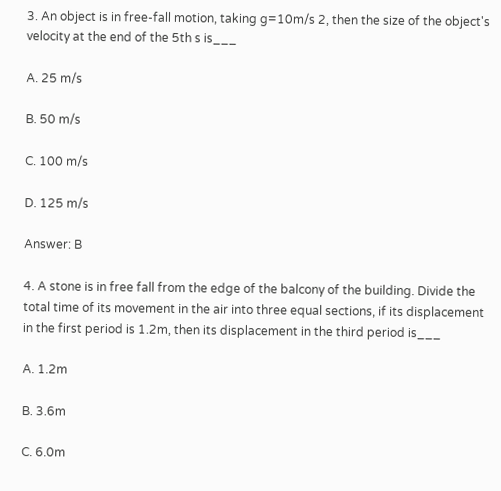3. An object is in free-fall motion, taking g=10m/s 2, then the size of the object's velocity at the end of the 5th s is___

A. 25 m/s

B. 50 m/s

C. 100 m/s

D. 125 m/s

Answer: B

4. A stone is in free fall from the edge of the balcony of the building. Divide the total time of its movement in the air into three equal sections, if its displacement in the first period is 1.2m, then its displacement in the third period is___

A. 1.2m

B. 3.6m

C. 6.0m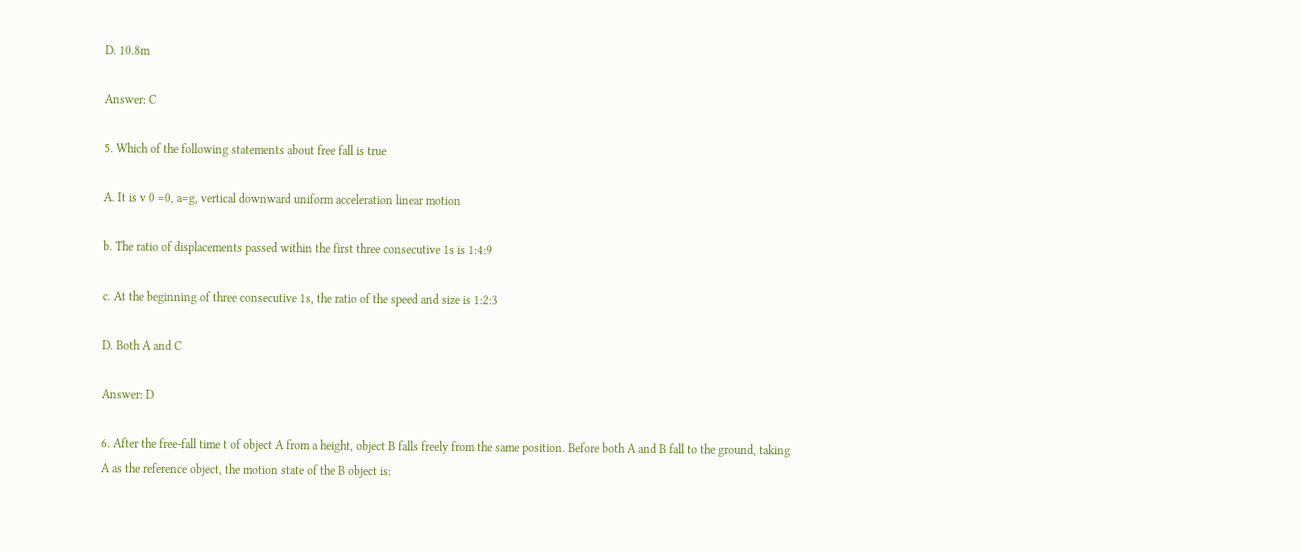D. 10.8m

Answer: C

5. Which of the following statements about free fall is true

A. It is v 0 =0, a=g, vertical downward uniform acceleration linear motion

b. The ratio of displacements passed within the first three consecutive 1s is 1:4:9

c. At the beginning of three consecutive 1s, the ratio of the speed and size is 1:2:3

D. Both A and C

Answer: D

6. After the free-fall time t of object A from a height, object B falls freely from the same position. Before both A and B fall to the ground, taking A as the reference object, the motion state of the B object is: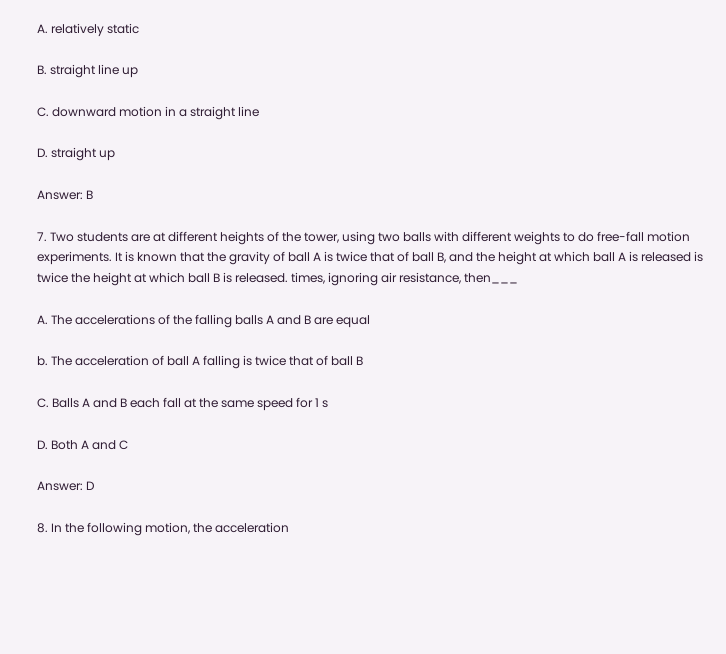A. relatively static

B. straight line up

C. downward motion in a straight line

D. straight up

Answer: B

7. Two students are at different heights of the tower, using two balls with different weights to do free-fall motion experiments. It is known that the gravity of ball A is twice that of ball B, and the height at which ball A is released is twice the height at which ball B is released. times, ignoring air resistance, then___

A. The accelerations of the falling balls A and B are equal

b. The acceleration of ball A falling is twice that of ball B

C. Balls A and B each fall at the same speed for 1 s

D. Both A and C

Answer: D

8. In the following motion, the acceleration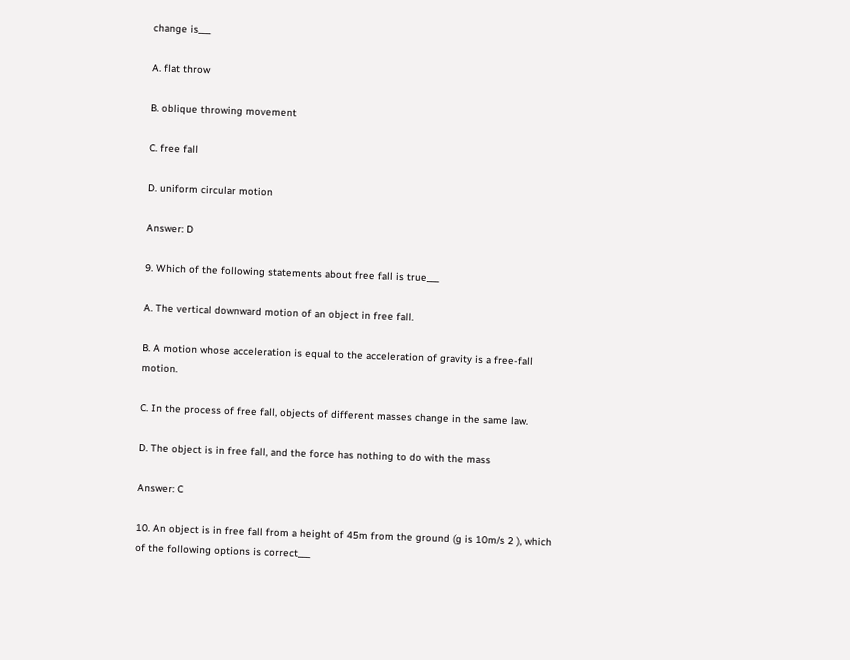change is___

A. flat throw

B. oblique throwing movement

C. free fall

D. uniform circular motion

Answer: D

9. Which of the following statements about free fall is true___

A. The vertical downward motion of an object in free fall.

B. A motion whose acceleration is equal to the acceleration of gravity is a free-fall motion.

C. In the process of free fall, objects of different masses change in the same law.

D. The object is in free fall, and the force has nothing to do with the mass

Answer: C

10. An object is in free fall from a height of 45m from the ground (g is 10m/s 2 ), which of the following options is correct___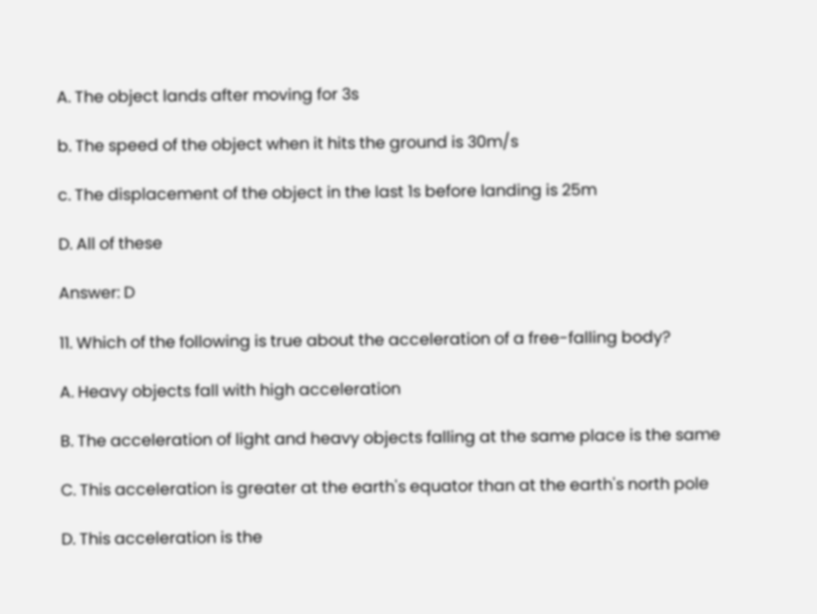A. The object lands after moving for 3s

b. The speed of the object when it hits the ground is 30m/s

c. The displacement of the object in the last 1s before landing is 25m

D. All of these

Answer: D

11. Which of the following is true about the acceleration of a free-falling body?

A. Heavy objects fall with high acceleration

B. The acceleration of light and heavy objects falling at the same place is the same

C. This acceleration is greater at the earth's equator than at the earth's north pole

D. This acceleration is the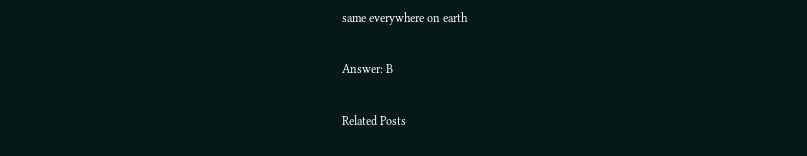same everywhere on earth

Answer: B

Related Posts